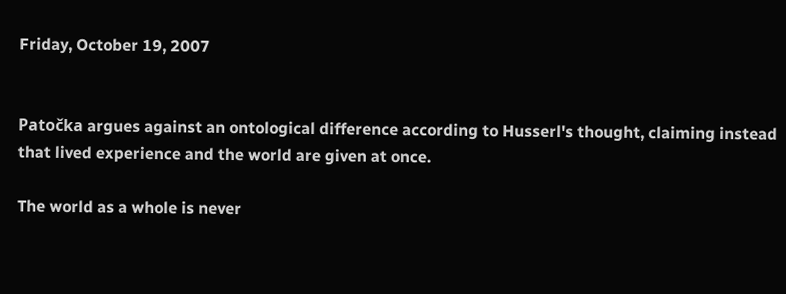Friday, October 19, 2007


Patočka argues against an ontological difference according to Husserl's thought, claiming instead that lived experience and the world are given at once.

The world as a whole is never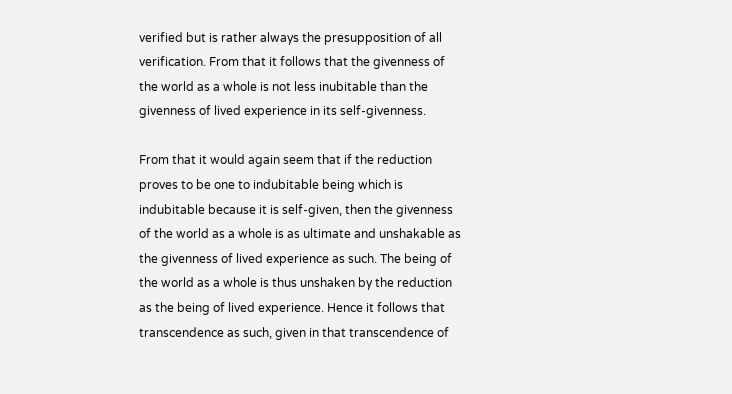verified but is rather always the presupposition of all verification. From that it follows that the givenness of the world as a whole is not less inubitable than the givenness of lived experience in its self-givenness.

From that it would again seem that if the reduction proves to be one to indubitable being which is indubitable because it is self-given, then the givenness of the world as a whole is as ultimate and unshakable as the givenness of lived experience as such. The being of the world as a whole is thus unshaken by the reduction as the being of lived experience. Hence it follows that transcendence as such, given in that transcendence of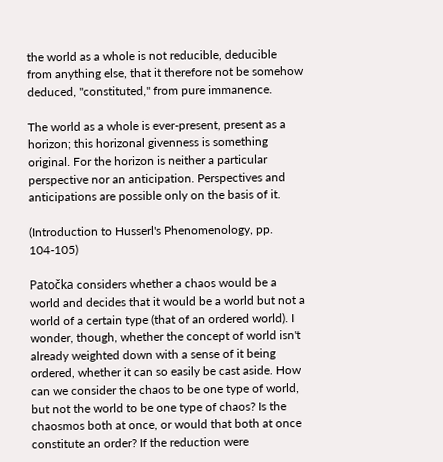the world as a whole is not reducible, deducible from anything else, that it therefore not be somehow deduced, "constituted," from pure immanence.

The world as a whole is ever-present, present as a horizon; this horizonal givenness is something original. For the horizon is neither a particular perspective nor an anticipation. Perspectives and anticipations are possible only on the basis of it.

(Introduction to Husserl's Phenomenology, pp. 104-105)

Patočka considers whether a chaos would be a world and decides that it would be a world but not a world of a certain type (that of an ordered world). I wonder, though, whether the concept of world isn't already weighted down with a sense of it being ordered, whether it can so easily be cast aside. How can we consider the chaos to be one type of world, but not the world to be one type of chaos? Is the chaosmos both at once, or would that both at once constitute an order? If the reduction were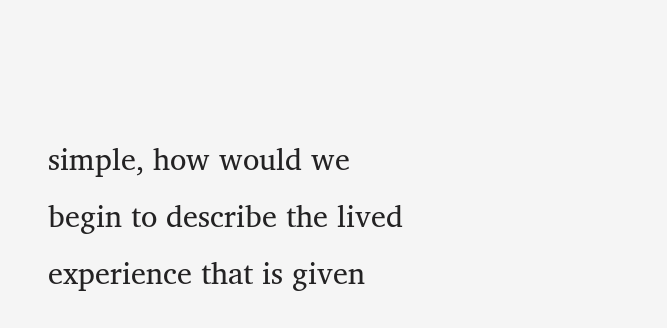simple, how would we begin to describe the lived experience that is given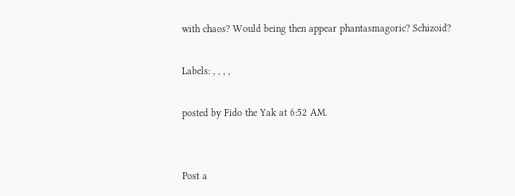with chaos? Would being then appear phantasmagoric? Schizoid?

Labels: , , , ,

posted by Fido the Yak at 6:52 AM.


Post a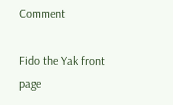Comment

Fido the Yak front page